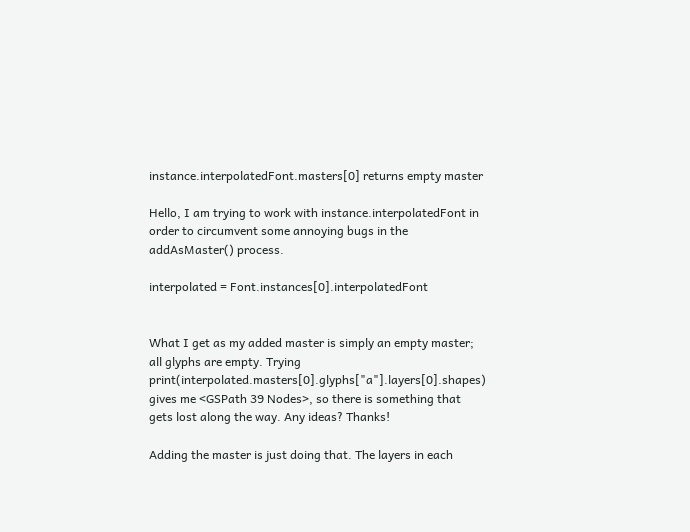instance.interpolatedFont.masters[0] returns empty master

Hello, I am trying to work with instance.interpolatedFont in order to circumvent some annoying bugs in the addAsMaster() process.

interpolated = Font.instances[0].interpolatedFont


What I get as my added master is simply an empty master; all glyphs are empty. Trying print(interpolated.masters[0].glyphs["a"].layers[0].shapes) gives me <GSPath 39 Nodes>, so there is something that gets lost along the way. Any ideas? Thanks!

Adding the master is just doing that. The layers in each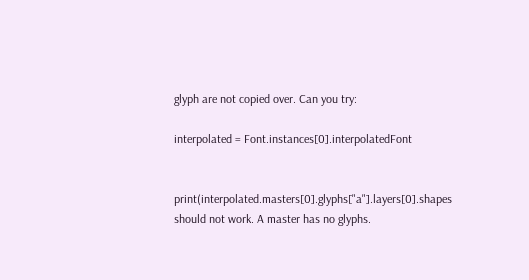glyph are not copied over. Can you try:

interpolated = Font.instances[0].interpolatedFont


print(interpolated.masters[0].glyphs["a"].layers[0].shapes should not work. A master has no glyphs.